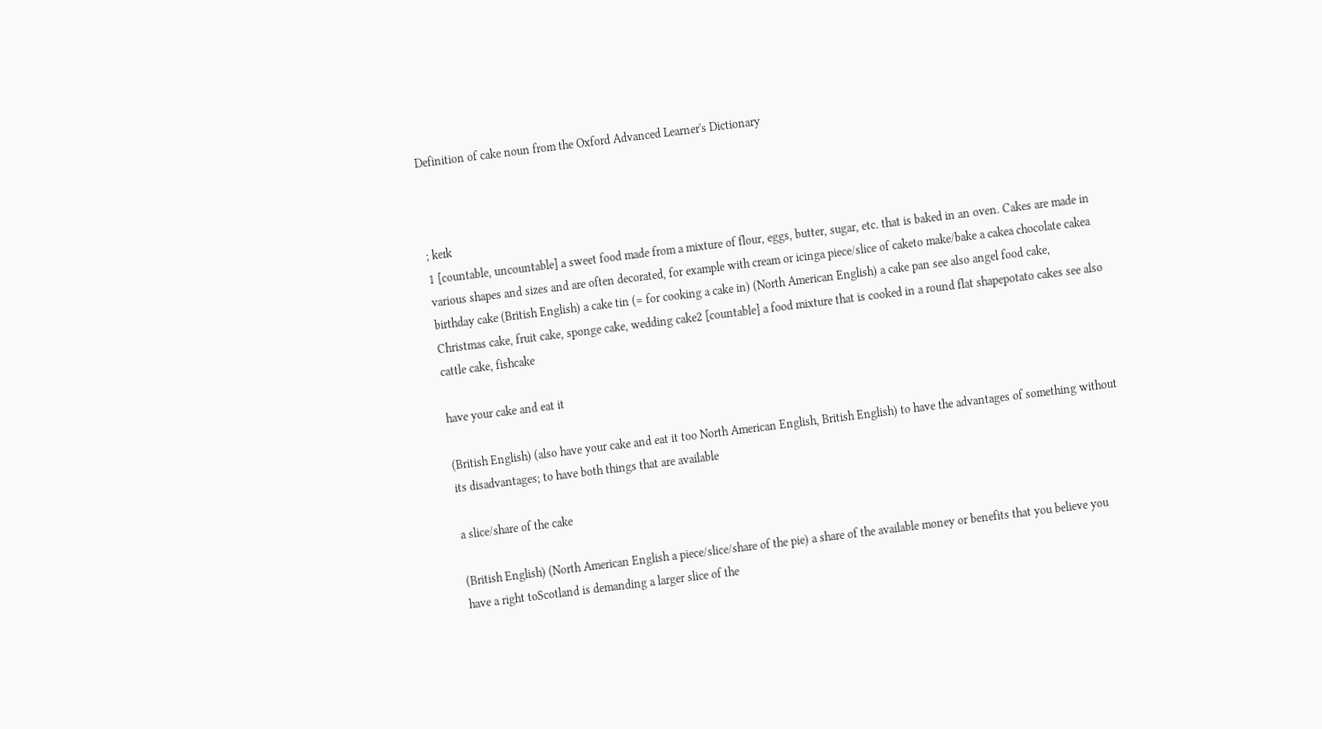Definition of cake noun from the Oxford Advanced Learner's Dictionary



; keɪk
1 [countable, uncountable] a sweet food made from a mixture of flour, eggs, butter, sugar, etc. that is baked in an oven. Cakes are made in various shapes and sizes and are often decorated, for example with cream or icinga piece/slice of caketo make/bake a cakea chocolate cakea birthday cake (British English) a cake tin (= for cooking a cake in) (North American English) a cake pan see also angel food cake, Christmas cake, fruit cake, sponge cake, wedding cake2 [countable] a food mixture that is cooked in a round flat shapepotato cakes see also cattle cake, fishcake

have your cake and eat it

(British English) (also have your cake and eat it too North American English, British English) to have the advantages of something without its disadvantages; to have both things that are available

a slice/share of the cake

(British English) (North American English a piece/slice/share of the pie) a share of the available money or benefits that you believe you have a right toScotland is demanding a larger slice of the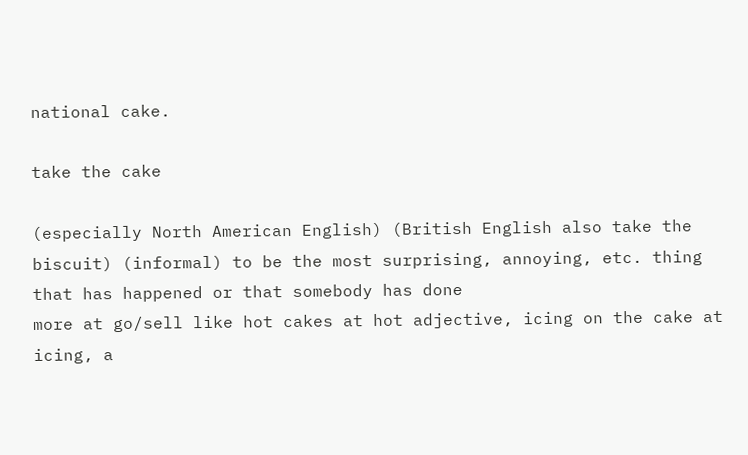national cake.

take the cake

(especially North American English) (British English also take the biscuit) (informal) to be the most surprising, annoying, etc. thing that has happened or that somebody has done
more at go/sell like hot cakes at hot adjective, icing on the cake at icing, a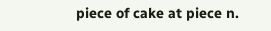piece of cake at piece n.